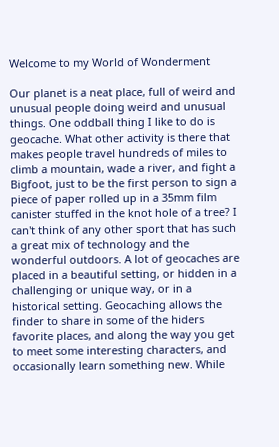Welcome to my World of Wonderment

Our planet is a neat place, full of weird and unusual people doing weird and unusual things. One oddball thing I like to do is geocache. What other activity is there that makes people travel hundreds of miles to climb a mountain, wade a river, and fight a Bigfoot, just to be the first person to sign a piece of paper rolled up in a 35mm film canister stuffed in the knot hole of a tree? I can't think of any other sport that has such a great mix of technology and the wonderful outdoors. A lot of geocaches are placed in a beautiful setting, or hidden in a challenging or unique way, or in a historical setting. Geocaching allows the finder to share in some of the hiders favorite places, and along the way you get to meet some interesting characters, and occasionally learn something new. While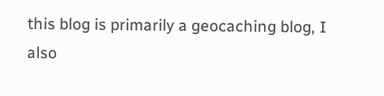this blog is primarily a geocaching blog, I also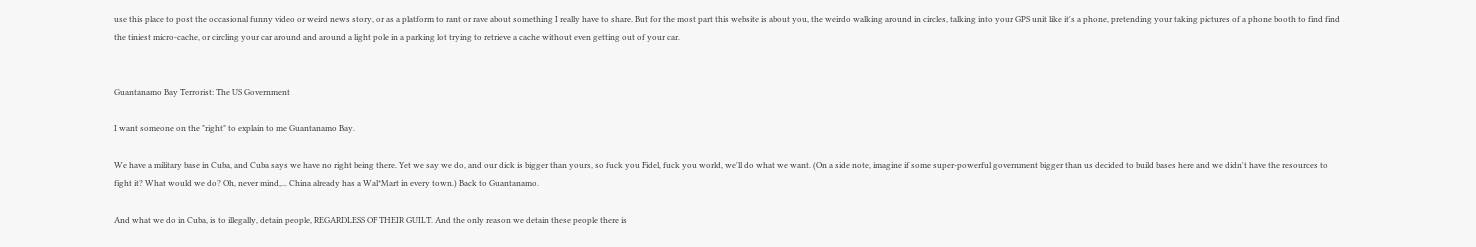use this place to post the occasional funny video or weird news story, or as a platform to rant or rave about something I really have to share. But for the most part this website is about you, the weirdo walking around in circles, talking into your GPS unit like it's a phone, pretending your taking pictures of a phone booth to find find the tiniest micro-cache, or circling your car around and around a light pole in a parking lot trying to retrieve a cache without even getting out of your car.


Guantanamo Bay Terrorist: The US Government

I want someone on the "right" to explain to me Guantanamo Bay.

We have a military base in Cuba, and Cuba says we have no right being there. Yet we say we do, and our dick is bigger than yours, so fuck you Fidel, fuck you world, we'll do what we want. (On a side note, imagine if some super-powerful government bigger than us decided to build bases here and we didn't have the resources to fight it? What would we do? Oh, never mind,... China already has a Wal*Mart in every town.) Back to Guantanamo.

And what we do in Cuba, is to illegally, detain people, REGARDLESS OF THEIR GUILT. And the only reason we detain these people there is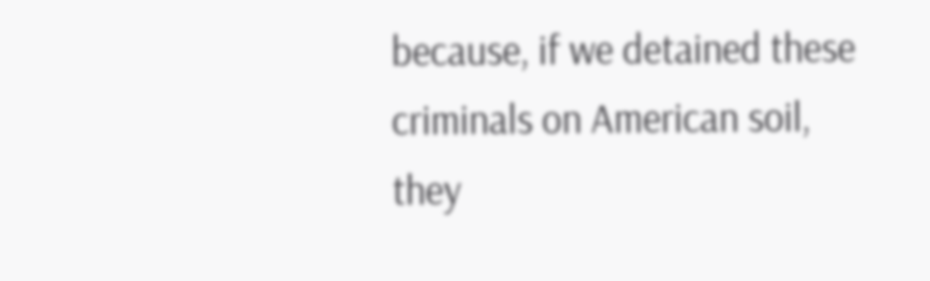because, if we detained these criminals on American soil, they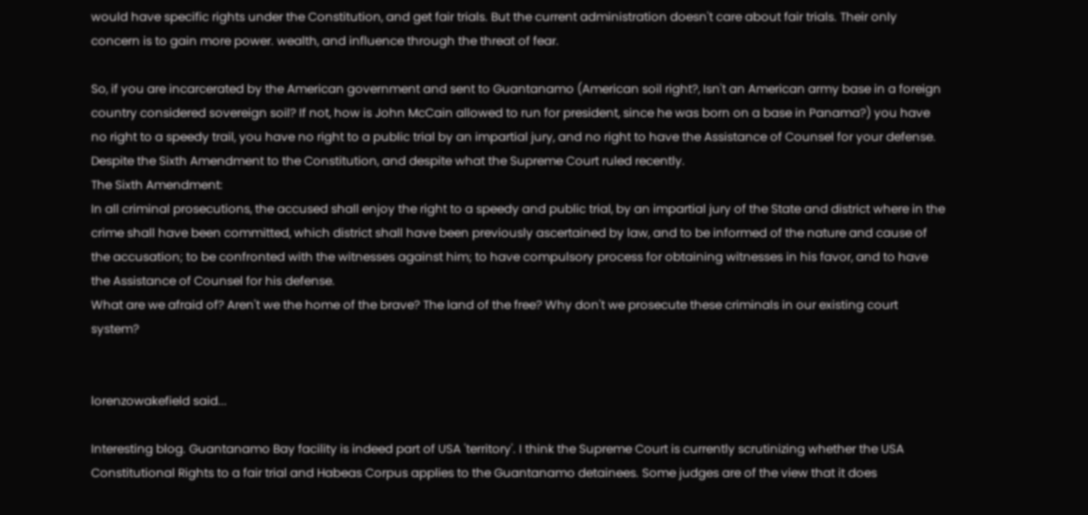would have specific rights under the Constitution, and get fair trials. But the current administration doesn't care about fair trials. Their only concern is to gain more power. wealth, and influence through the threat of fear.

So, if you are incarcerated by the American government and sent to Guantanamo (American soil right?, Isn't an American army base in a foreign country considered sovereign soil? If not, how is John McCain allowed to run for president, since he was born on a base in Panama?) you have no right to a speedy trail, you have no right to a public trial by an impartial jury, and no right to have the Assistance of Counsel for your defense. Despite the Sixth Amendment to the Constitution, and despite what the Supreme Court ruled recently.
The Sixth Amendment:
In all criminal prosecutions, the accused shall enjoy the right to a speedy and public trial, by an impartial jury of the State and district where in the crime shall have been committed, which district shall have been previously ascertained by law, and to be informed of the nature and cause of the accusation; to be confronted with the witnesses against him; to have compulsory process for obtaining witnesses in his favor, and to have the Assistance of Counsel for his defense.
What are we afraid of? Aren't we the home of the brave? The land of the free? Why don't we prosecute these criminals in our existing court system?


lorenzowakefield said...

Interesting blog. Guantanamo Bay facility is indeed part of USA 'territory'. I think the Supreme Court is currently scrutinizing whether the USA Constitutional Rights to a fair trial and Habeas Corpus applies to the Guantanamo detainees. Some judges are of the view that it does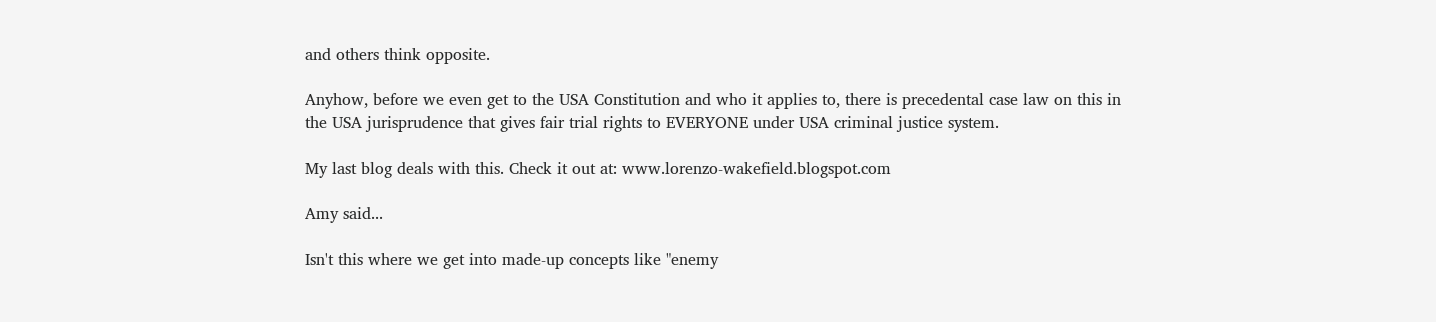and others think opposite.

Anyhow, before we even get to the USA Constitution and who it applies to, there is precedental case law on this in the USA jurisprudence that gives fair trial rights to EVERYONE under USA criminal justice system.

My last blog deals with this. Check it out at: www.lorenzo-wakefield.blogspot.com

Amy said...

Isn't this where we get into made-up concepts like "enemy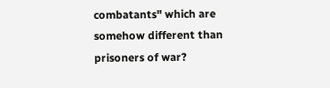combatants" which are somehow different than prisoners of war?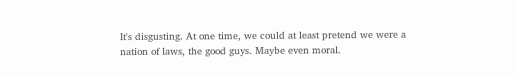It's disgusting. At one time, we could at least pretend we were a nation of laws, the good guys. Maybe even moral.